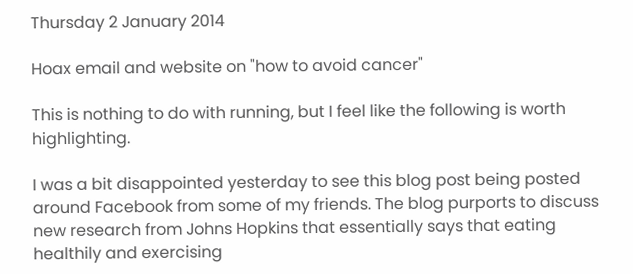Thursday 2 January 2014

Hoax email and website on "how to avoid cancer"

This is nothing to do with running, but I feel like the following is worth highlighting.

I was a bit disappointed yesterday to see this blog post being posted around Facebook from some of my friends. The blog purports to discuss new research from Johns Hopkins that essentially says that eating healthily and exercising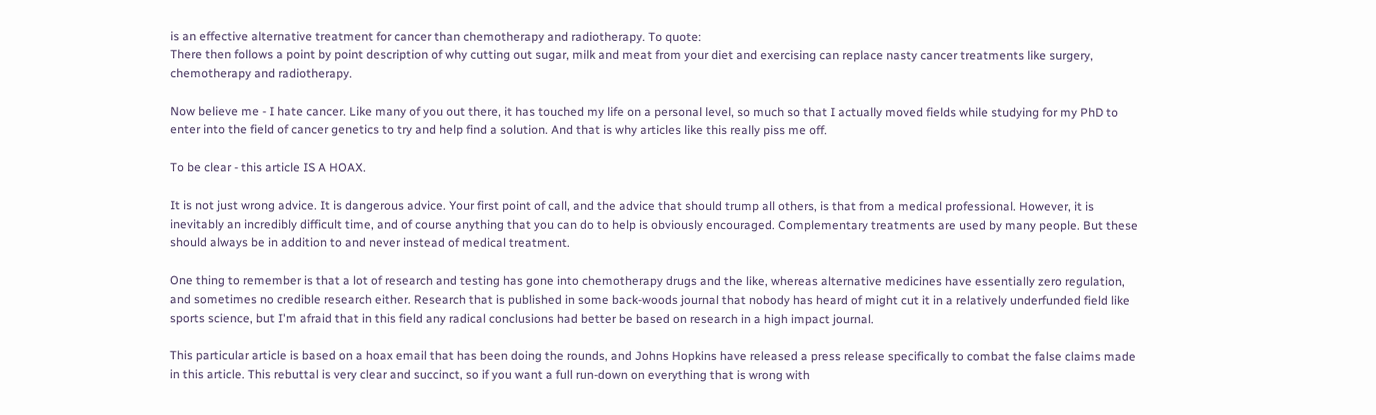is an effective alternative treatment for cancer than chemotherapy and radiotherapy. To quote:
There then follows a point by point description of why cutting out sugar, milk and meat from your diet and exercising can replace nasty cancer treatments like surgery, chemotherapy and radiotherapy.

Now believe me - I hate cancer. Like many of you out there, it has touched my life on a personal level, so much so that I actually moved fields while studying for my PhD to enter into the field of cancer genetics to try and help find a solution. And that is why articles like this really piss me off.

To be clear - this article IS A HOAX.

It is not just wrong advice. It is dangerous advice. Your first point of call, and the advice that should trump all others, is that from a medical professional. However, it is inevitably an incredibly difficult time, and of course anything that you can do to help is obviously encouraged. Complementary treatments are used by many people. But these should always be in addition to and never instead of medical treatment.

One thing to remember is that a lot of research and testing has gone into chemotherapy drugs and the like, whereas alternative medicines have essentially zero regulation, and sometimes no credible research either. Research that is published in some back-woods journal that nobody has heard of might cut it in a relatively underfunded field like sports science, but I'm afraid that in this field any radical conclusions had better be based on research in a high impact journal.

This particular article is based on a hoax email that has been doing the rounds, and Johns Hopkins have released a press release specifically to combat the false claims made in this article. This rebuttal is very clear and succinct, so if you want a full run-down on everything that is wrong with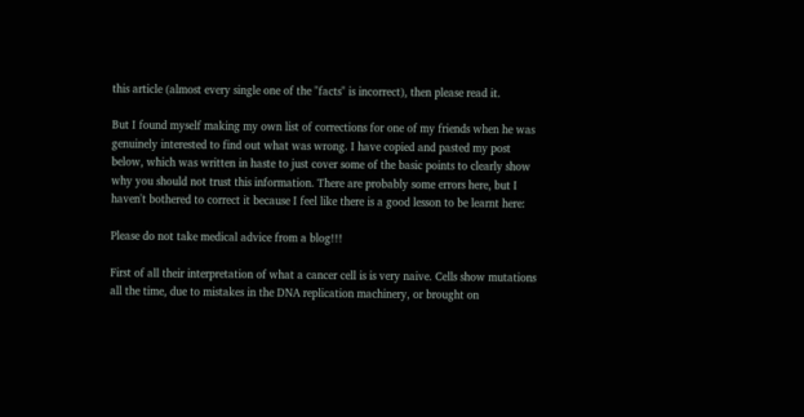this article (almost every single one of the "facts" is incorrect), then please read it.

But I found myself making my own list of corrections for one of my friends when he was genuinely interested to find out what was wrong. I have copied and pasted my post below, which was written in haste to just cover some of the basic points to clearly show why you should not trust this information. There are probably some errors here, but I haven't bothered to correct it because I feel like there is a good lesson to be learnt here:

Please do not take medical advice from a blog!!!

First of all their interpretation of what a cancer cell is is very naive. Cells show mutations all the time, due to mistakes in the DNA replication machinery, or brought on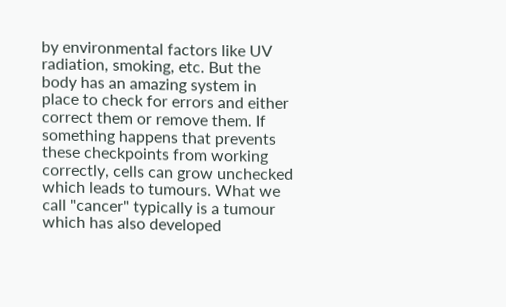by environmental factors like UV radiation, smoking, etc. But the body has an amazing system in place to check for errors and either correct them or remove them. If something happens that prevents these checkpoints from working correctly, cells can grow unchecked which leads to tumours. What we call "cancer" typically is a tumour which has also developed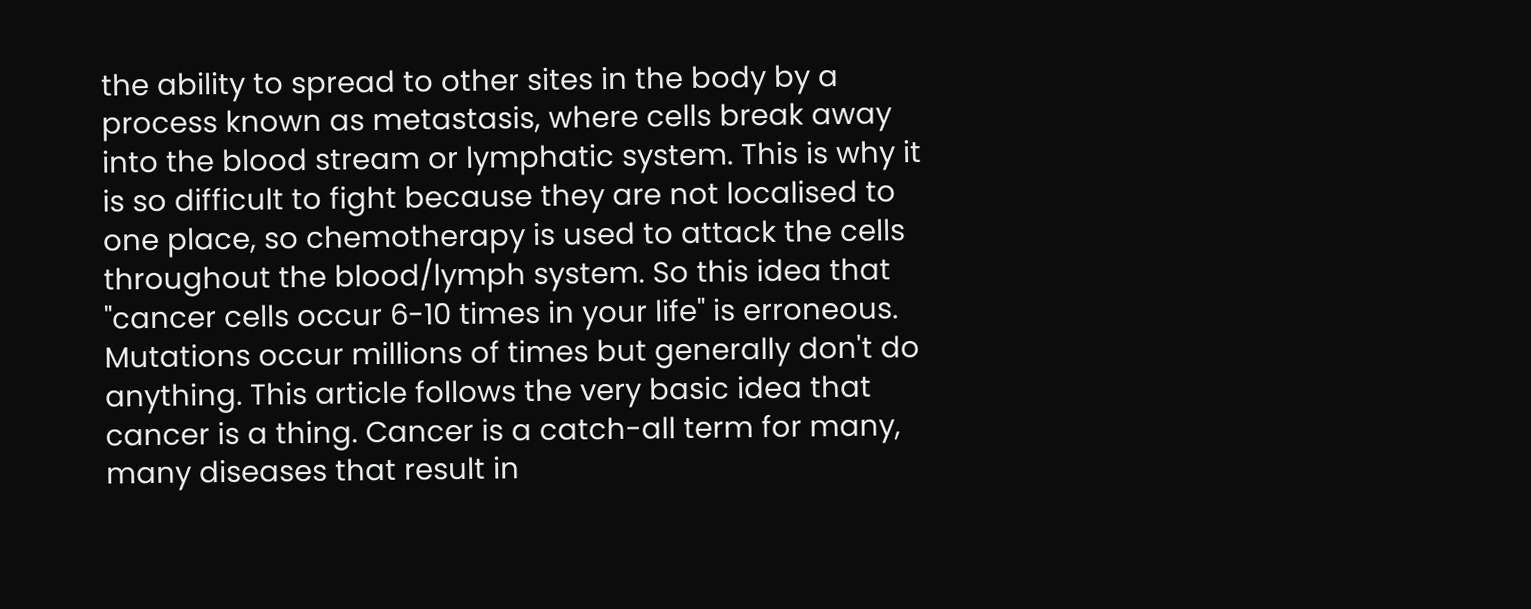the ability to spread to other sites in the body by a process known as metastasis, where cells break away into the blood stream or lymphatic system. This is why it is so difficult to fight because they are not localised to one place, so chemotherapy is used to attack the cells throughout the blood/lymph system. So this idea that "cancer cells occur 6-10 times in your life" is erroneous. Mutations occur millions of times but generally don't do anything. This article follows the very basic idea that cancer is a thing. Cancer is a catch-all term for many, many diseases that result in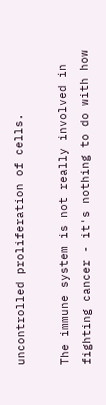uncontrolled proliferation of cells.

The immune system is not really involved in fighting cancer - it's nothing to do with how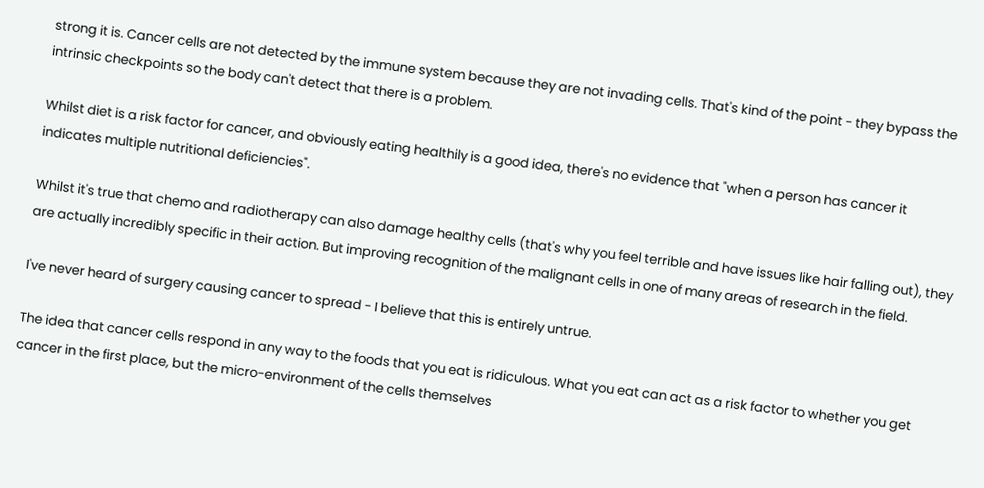strong it is. Cancer cells are not detected by the immune system because they are not invading cells. That's kind of the point - they bypass the intrinsic checkpoints so the body can't detect that there is a problem.

Whilst diet is a risk factor for cancer, and obviously eating healthily is a good idea, there's no evidence that "when a person has cancer it indicates multiple nutritional deficiencies".

Whilst it's true that chemo and radiotherapy can also damage healthy cells (that's why you feel terrible and have issues like hair falling out), they are actually incredibly specific in their action. But improving recognition of the malignant cells in one of many areas of research in the field.

I've never heard of surgery causing cancer to spread - I believe that this is entirely untrue.

The idea that cancer cells respond in any way to the foods that you eat is ridiculous. What you eat can act as a risk factor to whether you get cancer in the first place, but the micro-environment of the cells themselves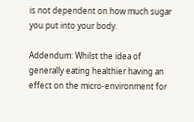is not dependent on how much sugar you put into your body.

Addendum: Whilst the idea of generally eating healthier having an effect on the micro-environment for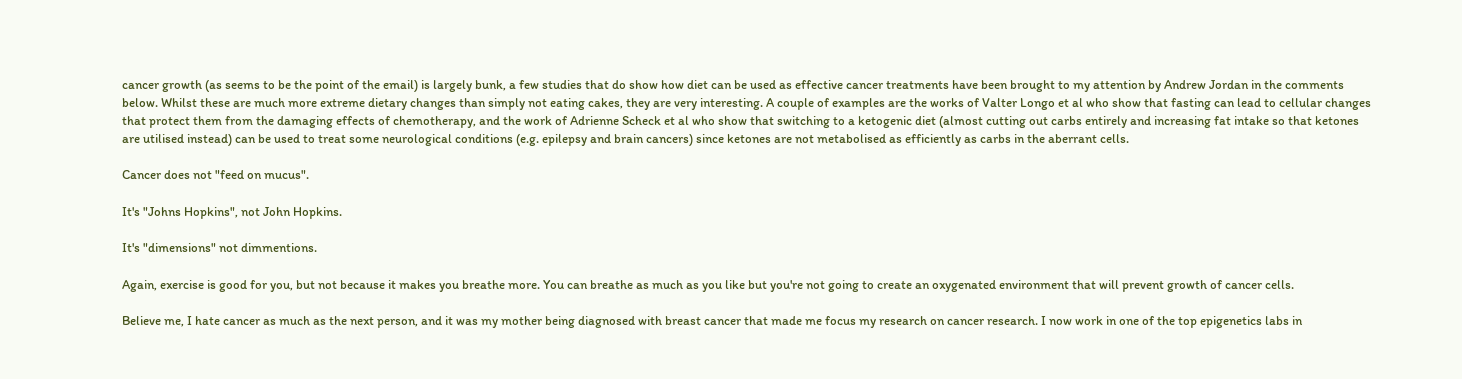cancer growth (as seems to be the point of the email) is largely bunk, a few studies that do show how diet can be used as effective cancer treatments have been brought to my attention by Andrew Jordan in the comments below. Whilst these are much more extreme dietary changes than simply not eating cakes, they are very interesting. A couple of examples are the works of Valter Longo et al who show that fasting can lead to cellular changes that protect them from the damaging effects of chemotherapy, and the work of Adrienne Scheck et al who show that switching to a ketogenic diet (almost cutting out carbs entirely and increasing fat intake so that ketones are utilised instead) can be used to treat some neurological conditions (e.g. epilepsy and brain cancers) since ketones are not metabolised as efficiently as carbs in the aberrant cells.

Cancer does not "feed on mucus".

It's "Johns Hopkins", not John Hopkins.

It's "dimensions" not dimmentions.

Again, exercise is good for you, but not because it makes you breathe more. You can breathe as much as you like but you're not going to create an oxygenated environment that will prevent growth of cancer cells.

Believe me, I hate cancer as much as the next person, and it was my mother being diagnosed with breast cancer that made me focus my research on cancer research. I now work in one of the top epigenetics labs in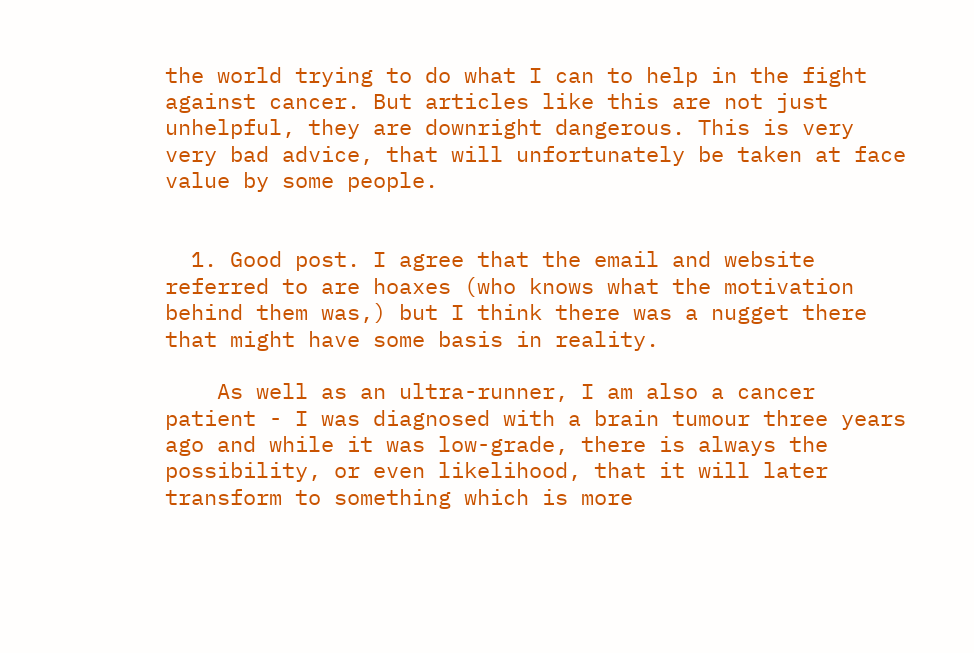the world trying to do what I can to help in the fight against cancer. But articles like this are not just unhelpful, they are downright dangerous. This is very very bad advice, that will unfortunately be taken at face value by some people.


  1. Good post. I agree that the email and website referred to are hoaxes (who knows what the motivation behind them was,) but I think there was a nugget there that might have some basis in reality.

    As well as an ultra-runner, I am also a cancer patient - I was diagnosed with a brain tumour three years ago and while it was low-grade, there is always the possibility, or even likelihood, that it will later transform to something which is more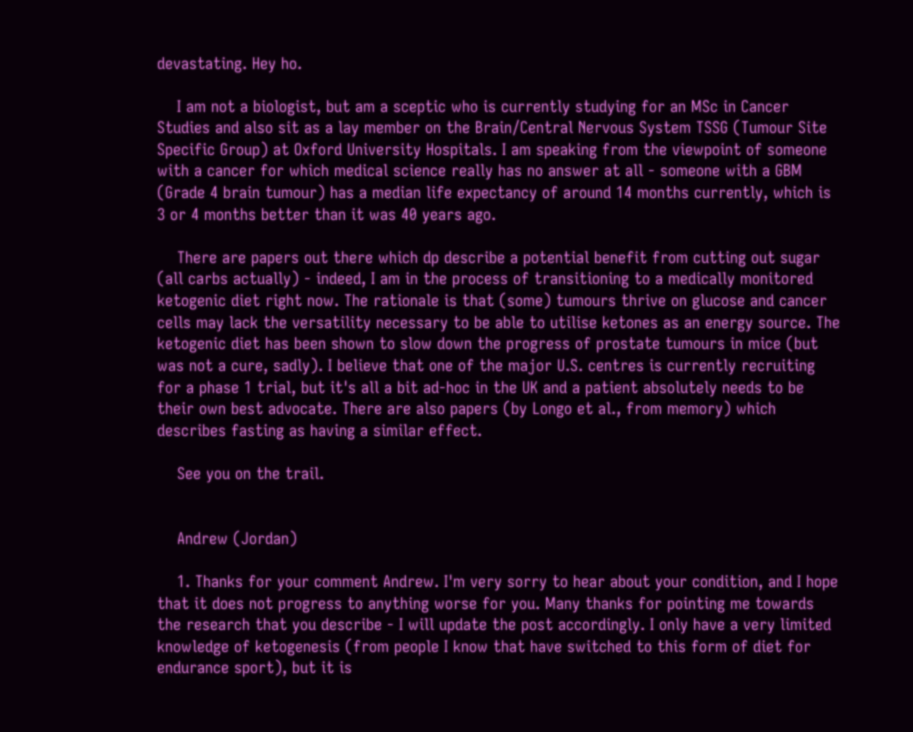devastating. Hey ho.

    I am not a biologist, but am a sceptic who is currently studying for an MSc in Cancer Studies and also sit as a lay member on the Brain/Central Nervous System TSSG (Tumour Site Specific Group) at Oxford University Hospitals. I am speaking from the viewpoint of someone with a cancer for which medical science really has no answer at all - someone with a GBM (Grade 4 brain tumour) has a median life expectancy of around 14 months currently, which is 3 or 4 months better than it was 40 years ago.

    There are papers out there which dp describe a potential benefit from cutting out sugar (all carbs actually) - indeed, I am in the process of transitioning to a medically monitored ketogenic diet right now. The rationale is that (some) tumours thrive on glucose and cancer cells may lack the versatility necessary to be able to utilise ketones as an energy source. The ketogenic diet has been shown to slow down the progress of prostate tumours in mice (but was not a cure, sadly). I believe that one of the major U.S. centres is currently recruiting for a phase 1 trial, but it's all a bit ad-hoc in the UK and a patient absolutely needs to be their own best advocate. There are also papers (by Longo et al., from memory) which describes fasting as having a similar effect.

    See you on the trail.


    Andrew (Jordan)

    1. Thanks for your comment Andrew. I'm very sorry to hear about your condition, and I hope that it does not progress to anything worse for you. Many thanks for pointing me towards the research that you describe - I will update the post accordingly. I only have a very limited knowledge of ketogenesis (from people I know that have switched to this form of diet for endurance sport), but it is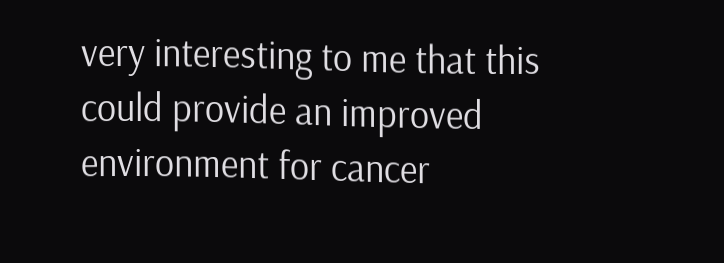very interesting to me that this could provide an improved environment for cancer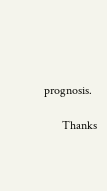prognosis.

      Thanks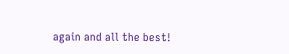again and all the best!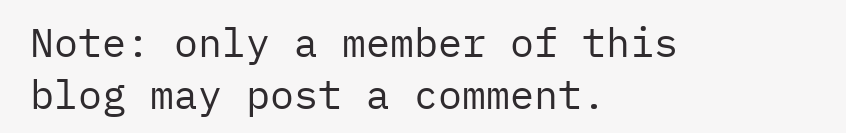Note: only a member of this blog may post a comment.